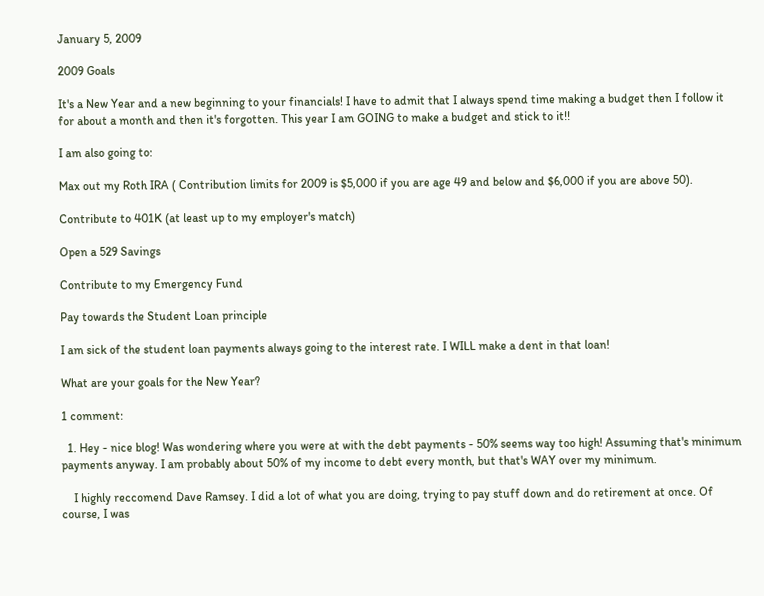January 5, 2009

2009 Goals

It's a New Year and a new beginning to your financials! I have to admit that I always spend time making a budget then I follow it for about a month and then it's forgotten. This year I am GOING to make a budget and stick to it!!

I am also going to:

Max out my Roth IRA ( Contribution limits for 2009 is $5,000 if you are age 49 and below and $6,000 if you are above 50).

Contribute to 401K (at least up to my employer's match)

Open a 529 Savings

Contribute to my Emergency Fund

Pay towards the Student Loan principle

I am sick of the student loan payments always going to the interest rate. I WILL make a dent in that loan!

What are your goals for the New Year?

1 comment:

  1. Hey - nice blog! Was wondering where you were at with the debt payments - 50% seems way too high! Assuming that's minimum payments anyway. I am probably about 50% of my income to debt every month, but that's WAY over my minimum.

    I highly reccomend Dave Ramsey. I did a lot of what you are doing, trying to pay stuff down and do retirement at once. Of course, I was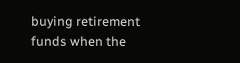buying retirement funds when the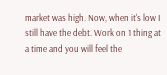market was high. Now, when it's low I still have the debt. Work on 1 thing at a time and you will feel the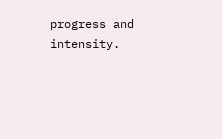progress and intensity.